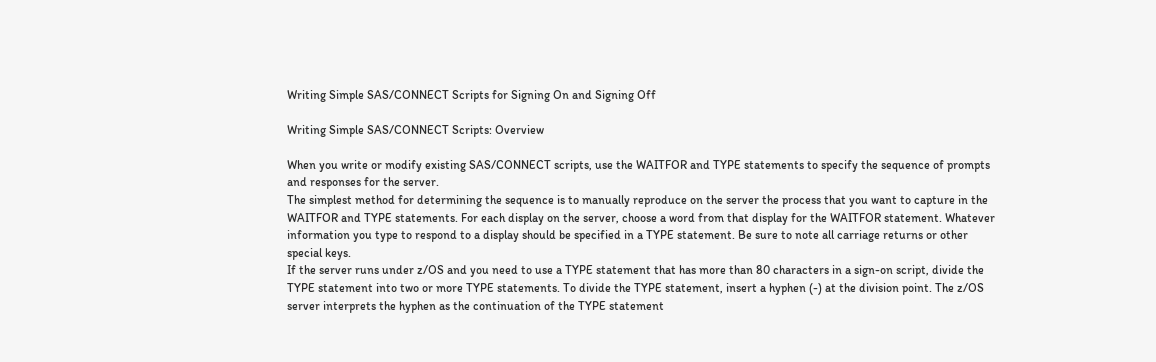Writing Simple SAS/CONNECT Scripts for Signing On and Signing Off

Writing Simple SAS/CONNECT Scripts: Overview

When you write or modify existing SAS/CONNECT scripts, use the WAITFOR and TYPE statements to specify the sequence of prompts and responses for the server.
The simplest method for determining the sequence is to manually reproduce on the server the process that you want to capture in the WAITFOR and TYPE statements. For each display on the server, choose a word from that display for the WAITFOR statement. Whatever information you type to respond to a display should be specified in a TYPE statement. Be sure to note all carriage returns or other special keys.
If the server runs under z/OS and you need to use a TYPE statement that has more than 80 characters in a sign-on script, divide the TYPE statement into two or more TYPE statements. To divide the TYPE statement, insert a hyphen (-) at the division point. The z/OS server interprets the hyphen as the continuation of the TYPE statement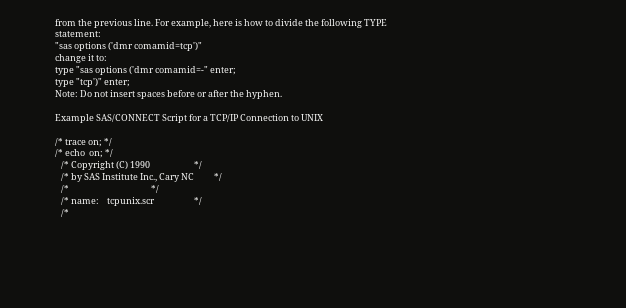from the previous line. For example, here is how to divide the following TYPE statement:
"sas options ('dmr comamid=tcp')"
change it to:
type "sas options ('dmr comamid=-" enter;
type "tcp')" enter;
Note: Do not insert spaces before or after the hyphen.

Example SAS/CONNECT Script for a TCP/IP Connection to UNIX

/* trace on; */
/* echo  on; */
   /* Copyright (C) 1990                      */
   /* by SAS Institute Inc., Cary NC          */
   /*                                         */
   /* name:    tcpunix.scr                    */
   /*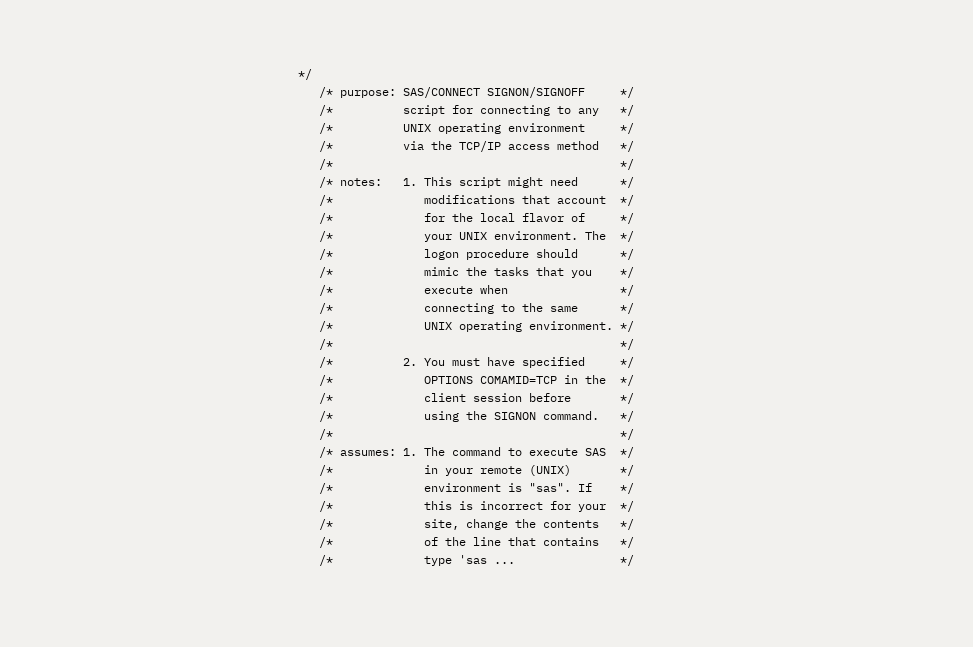*/
   /* purpose: SAS/CONNECT SIGNON/SIGNOFF     */
   /*          script for connecting to any   */
   /*          UNIX operating environment     */
   /*          via the TCP/IP access method   */
   /*                                         */
   /* notes:   1. This script might need      */
   /*             modifications that account  */
   /*             for the local flavor of     */
   /*             your UNIX environment. The  */
   /*             logon procedure should      */
   /*             mimic the tasks that you    */
   /*             execute when                */
   /*             connecting to the same      */
   /*             UNIX operating environment. */
   /*                                         */
   /*          2. You must have specified     */
   /*             OPTIONS COMAMID=TCP in the  */
   /*             client session before       */
   /*             using the SIGNON command.   */
   /*                                         */
   /* assumes: 1. The command to execute SAS  */
   /*             in your remote (UNIX)       */
   /*             environment is "sas". If    */
   /*             this is incorrect for your  */
   /*             site, change the contents   */
   /*             of the line that contains   */
   /*             type 'sas ...               */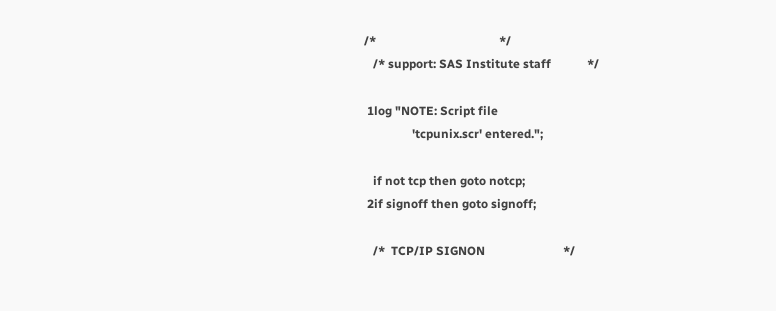/*                                         */
   /* support: SAS Institute staff            */

 1log "NOTE: Script file
                'tcpunix.scr' entered.";

   if not tcp then goto notcp;
 2if signoff then goto signoff;

   /*  TCP/IP SIGNON                          */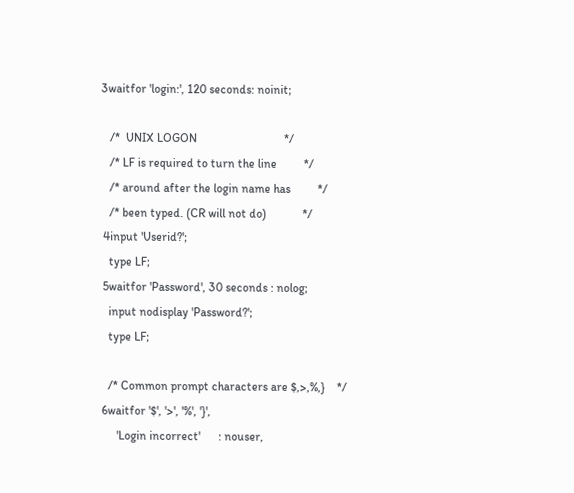3waitfor 'login:', 120 seconds: noinit;

   /*  UNIX LOGON                             */
   /* LF is required to turn the line         */
   /* around after the login name has         */
   /* been typed. (CR will not do)            */
 4input 'Userid?';
   type LF;
 5waitfor 'Password', 30 seconds : nolog;
   input nodisplay 'Password?';
   type LF;

   /* Common prompt characters are $,>,%,}    */
 6waitfor '$', '>', '%', '}',
      'Login incorrect'      : nouser,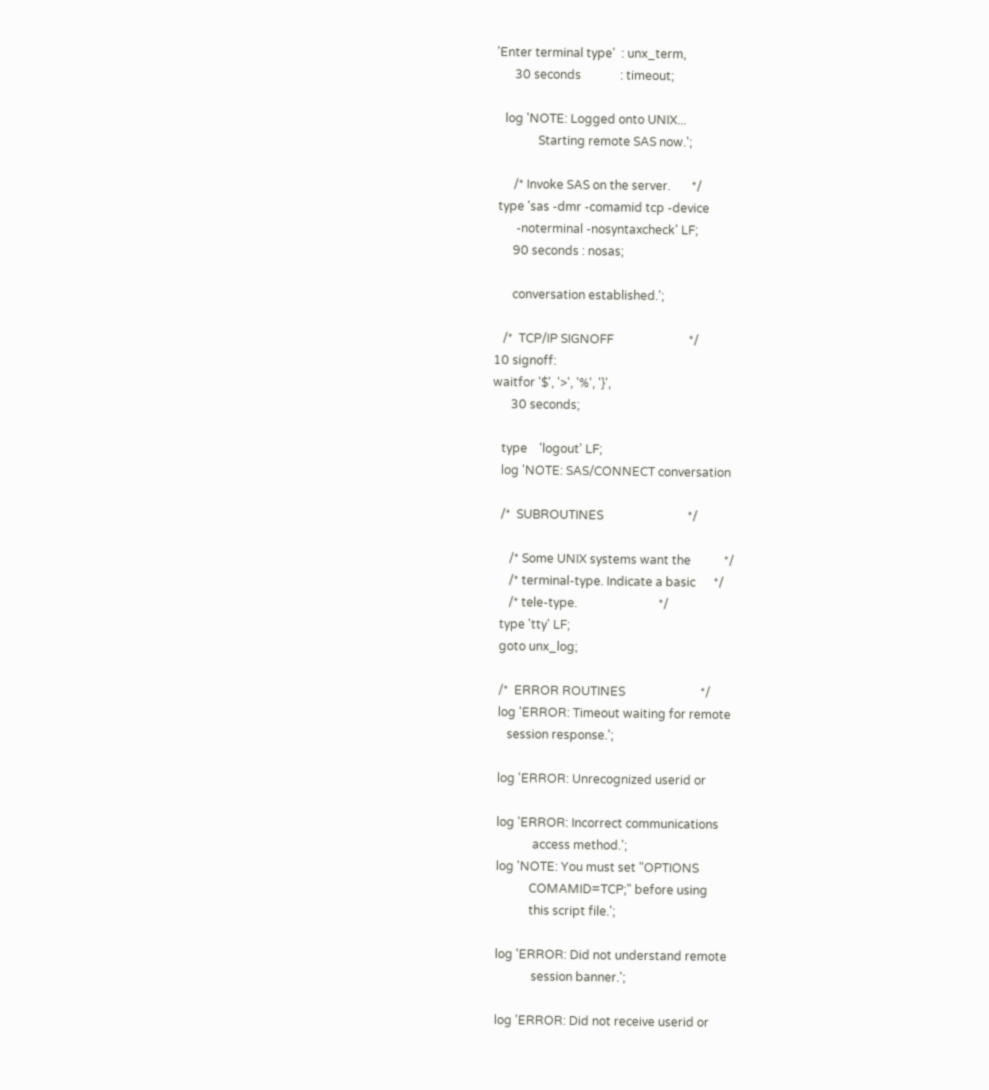'Enter terminal type'  : unx_term,
      30 seconds             : timeout;

   log 'NOTE: Logged onto UNIX...
              Starting remote SAS now.';

      /* Invoke SAS on the server.       */
 type 'sas -dmr -comamid tcp -device
       -noterminal -nosyntaxcheck' LF;
      90 seconds : nosas;

      conversation established.';

   /*  TCP/IP SIGNOFF                         */
10 signoff:
waitfor '$', '>', '%', '}',
      30 seconds;

   type    'logout' LF;
   log 'NOTE: SAS/CONNECT conversation

   /*  SUBROUTINES                            */

      /* Some UNIX systems want the           */
      /* terminal-type. Indicate a basic      */
      /* tele-type.                           */
   type 'tty' LF;
   goto unx_log;

   /*  ERROR ROUTINES                         */
   log 'ERROR: Timeout waiting for remote
      session response.';

   log 'ERROR: Unrecognized userid or

   log 'ERROR: Incorrect communications
               access method.';
   log 'NOTE: You must set "OPTIONS
              COMAMID=TCP;" before using
              this script file.';

   log 'ERROR: Did not understand remote
               session banner.';

   log 'ERROR: Did not receive userid or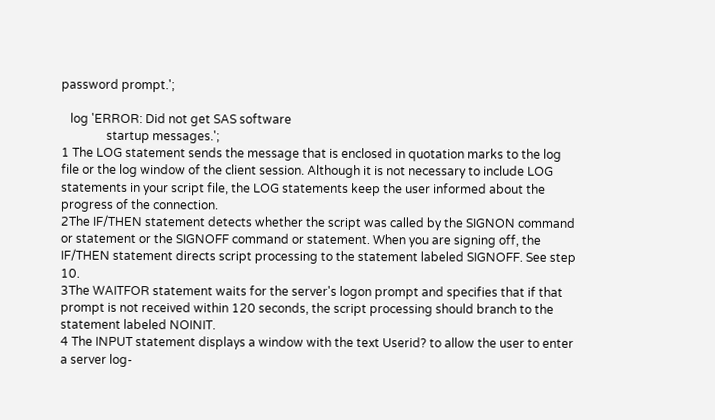password prompt.';

   log 'ERROR: Did not get SAS software
               startup messages.';
1 The LOG statement sends the message that is enclosed in quotation marks to the log file or the log window of the client session. Although it is not necessary to include LOG statements in your script file, the LOG statements keep the user informed about the progress of the connection.
2The IF/THEN statement detects whether the script was called by the SIGNON command or statement or the SIGNOFF command or statement. When you are signing off, the IF/THEN statement directs script processing to the statement labeled SIGNOFF. See step 10.
3The WAITFOR statement waits for the server's logon prompt and specifies that if that prompt is not received within 120 seconds, the script processing should branch to the statement labeled NOINIT.
4 The INPUT statement displays a window with the text Userid? to allow the user to enter a server log-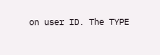on user ID. The TYPE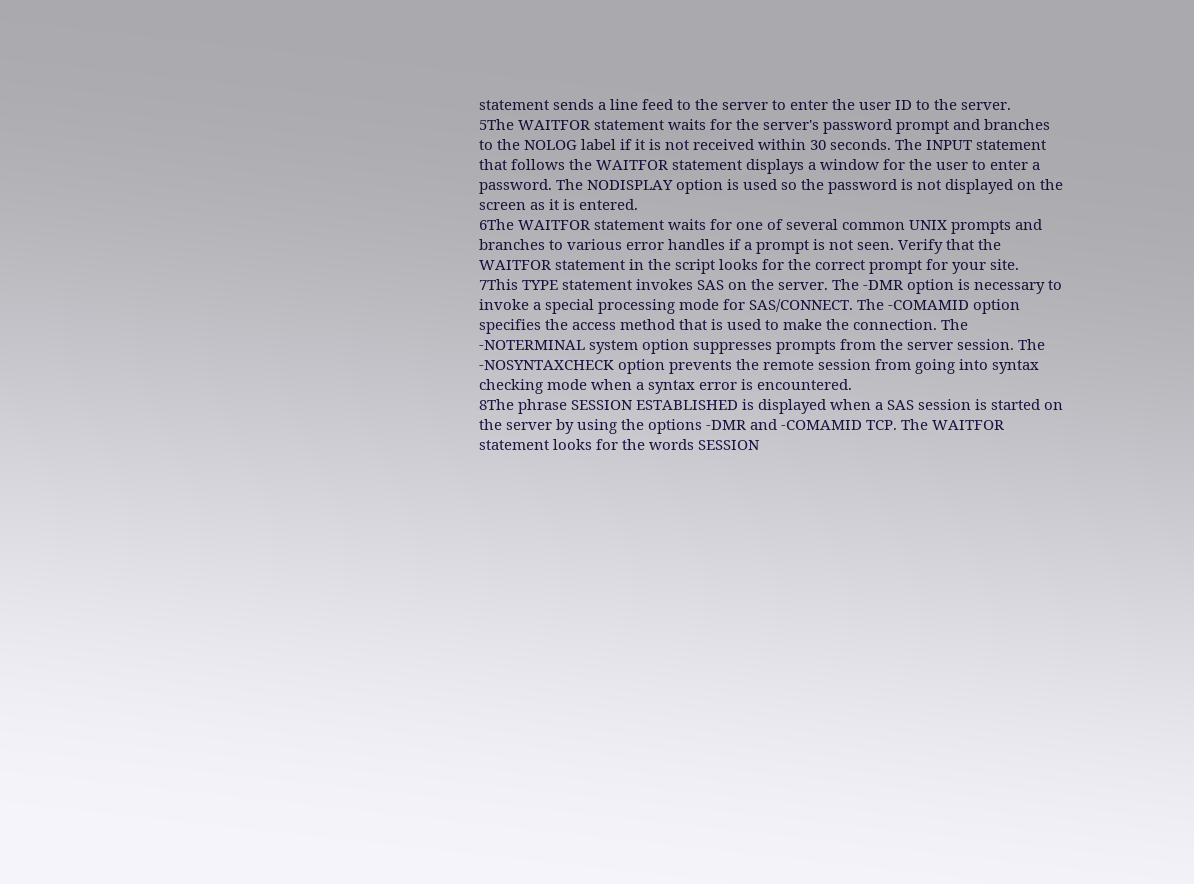statement sends a line feed to the server to enter the user ID to the server.
5The WAITFOR statement waits for the server's password prompt and branches to the NOLOG label if it is not received within 30 seconds. The INPUT statement that follows the WAITFOR statement displays a window for the user to enter a password. The NODISPLAY option is used so the password is not displayed on the screen as it is entered.
6The WAITFOR statement waits for one of several common UNIX prompts and branches to various error handles if a prompt is not seen. Verify that the WAITFOR statement in the script looks for the correct prompt for your site.
7This TYPE statement invokes SAS on the server. The -DMR option is necessary to invoke a special processing mode for SAS/CONNECT. The -COMAMID option specifies the access method that is used to make the connection. The -NOTERMINAL system option suppresses prompts from the server session. The -NOSYNTAXCHECK option prevents the remote session from going into syntax checking mode when a syntax error is encountered.
8The phrase SESSION ESTABLISHED is displayed when a SAS session is started on the server by using the options -DMR and -COMAMID TCP. The WAITFOR statement looks for the words SESSION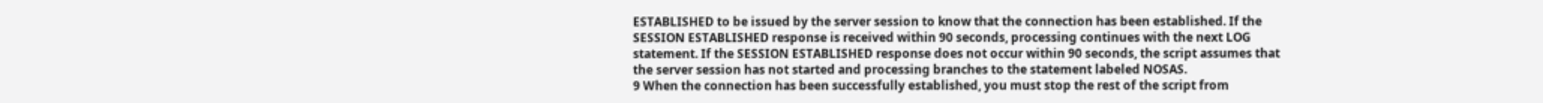ESTABLISHED to be issued by the server session to know that the connection has been established. If the SESSION ESTABLISHED response is received within 90 seconds, processing continues with the next LOG statement. If the SESSION ESTABLISHED response does not occur within 90 seconds, the script assumes that the server session has not started and processing branches to the statement labeled NOSAS.
9 When the connection has been successfully established, you must stop the rest of the script from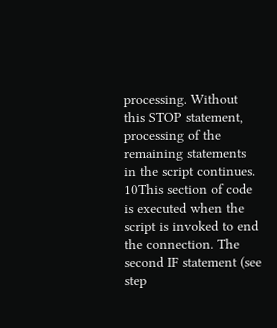processing. Without this STOP statement, processing of the remaining statements in the script continues.
10This section of code is executed when the script is invoked to end the connection. The second IF statement (see step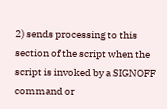2) sends processing to this section of the script when the script is invoked by a SIGNOFF command or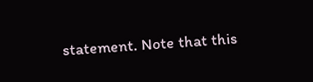statement. Note that this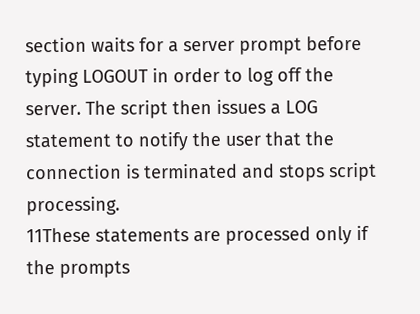section waits for a server prompt before typing LOGOUT in order to log off the server. The script then issues a LOG statement to notify the user that the connection is terminated and stops script processing.
11These statements are processed only if the prompts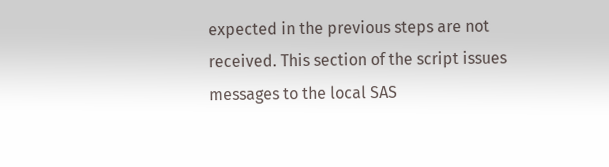expected in the previous steps are not received. This section of the script issues messages to the local SAS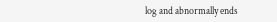log and abnormally ends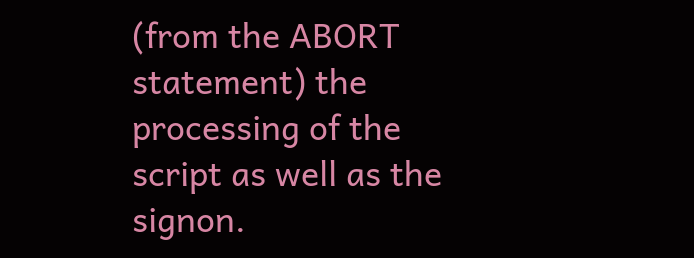(from the ABORT statement) the processing of the script as well as the signon.